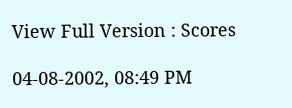View Full Version : Scores

04-08-2002, 08:49 PM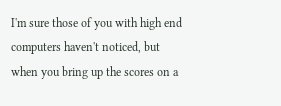I'm sure those of you with high end computers haven't noticed, but when you bring up the scores on a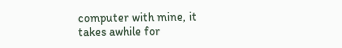computer with mine, it takes awhile for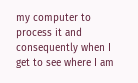my computer to process it and consequently when I get to see where I am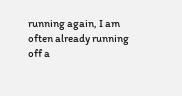running again, I am often already running off a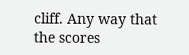cliff. Any way that the scores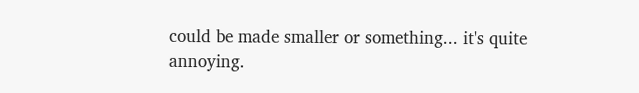could be made smaller or something... it's quite annoying.